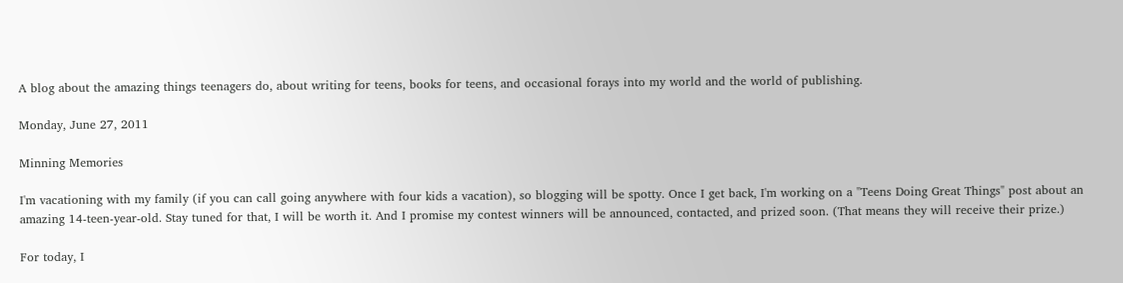A blog about the amazing things teenagers do, about writing for teens, books for teens, and occasional forays into my world and the world of publishing.

Monday, June 27, 2011

Minning Memories

I'm vacationing with my family (if you can call going anywhere with four kids a vacation), so blogging will be spotty. Once I get back, I'm working on a "Teens Doing Great Things" post about an amazing 14-teen-year-old. Stay tuned for that, I will be worth it. And I promise my contest winners will be announced, contacted, and prized soon. (That means they will receive their prize.)

For today, I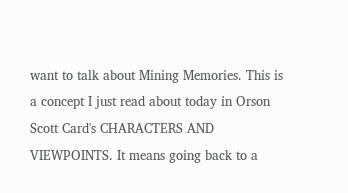want to talk about Mining Memories. This is a concept I just read about today in Orson Scott Card's CHARACTERS AND VIEWPOINTS. It means going back to a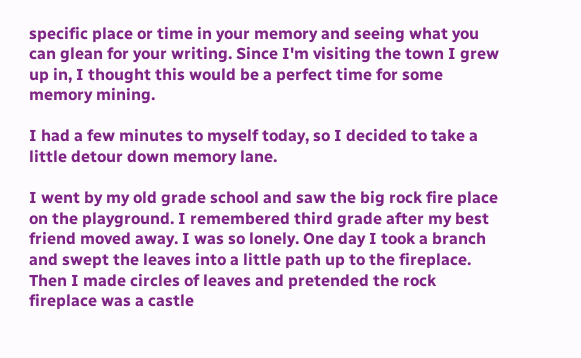specific place or time in your memory and seeing what you can glean for your writing. Since I'm visiting the town I grew up in, I thought this would be a perfect time for some memory mining.

I had a few minutes to myself today, so I decided to take a little detour down memory lane.

I went by my old grade school and saw the big rock fire place on the playground. I remembered third grade after my best friend moved away. I was so lonely. One day I took a branch and swept the leaves into a little path up to the fireplace. Then I made circles of leaves and pretended the rock fireplace was a castle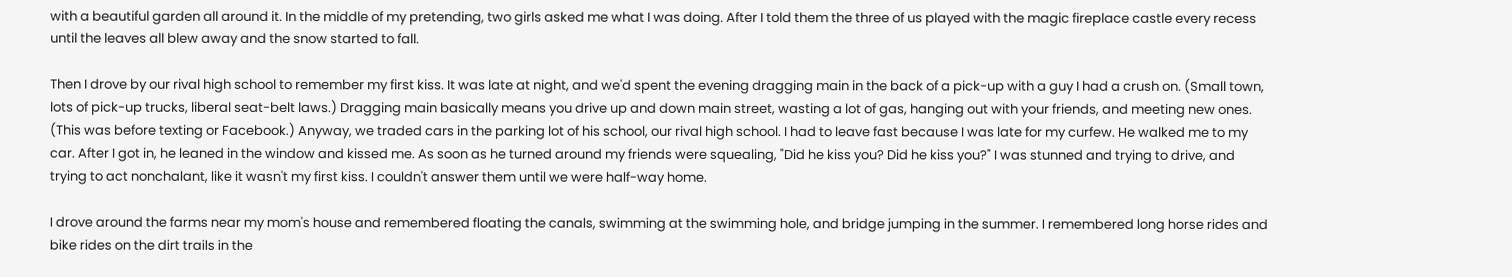with a beautiful garden all around it. In the middle of my pretending, two girls asked me what I was doing. After I told them the three of us played with the magic fireplace castle every recess until the leaves all blew away and the snow started to fall.

Then I drove by our rival high school to remember my first kiss. It was late at night, and we'd spent the evening dragging main in the back of a pick-up with a guy I had a crush on. (Small town, lots of pick-up trucks, liberal seat-belt laws.) Dragging main basically means you drive up and down main street, wasting a lot of gas, hanging out with your friends, and meeting new ones. (This was before texting or Facebook.) Anyway, we traded cars in the parking lot of his school, our rival high school. I had to leave fast because I was late for my curfew. He walked me to my car. After I got in, he leaned in the window and kissed me. As soon as he turned around my friends were squealing, "Did he kiss you? Did he kiss you?" I was stunned and trying to drive, and trying to act nonchalant, like it wasn't my first kiss. I couldn't answer them until we were half-way home.

I drove around the farms near my mom's house and remembered floating the canals, swimming at the swimming hole, and bridge jumping in the summer. I remembered long horse rides and bike rides on the dirt trails in the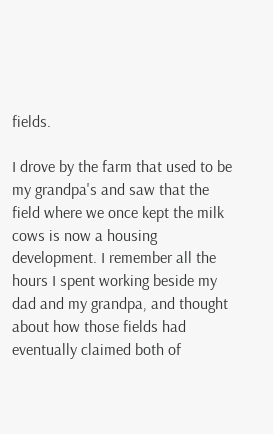fields.

I drove by the farm that used to be my grandpa's and saw that the field where we once kept the milk cows is now a housing development. I remember all the hours I spent working beside my dad and my grandpa, and thought about how those fields had eventually claimed both of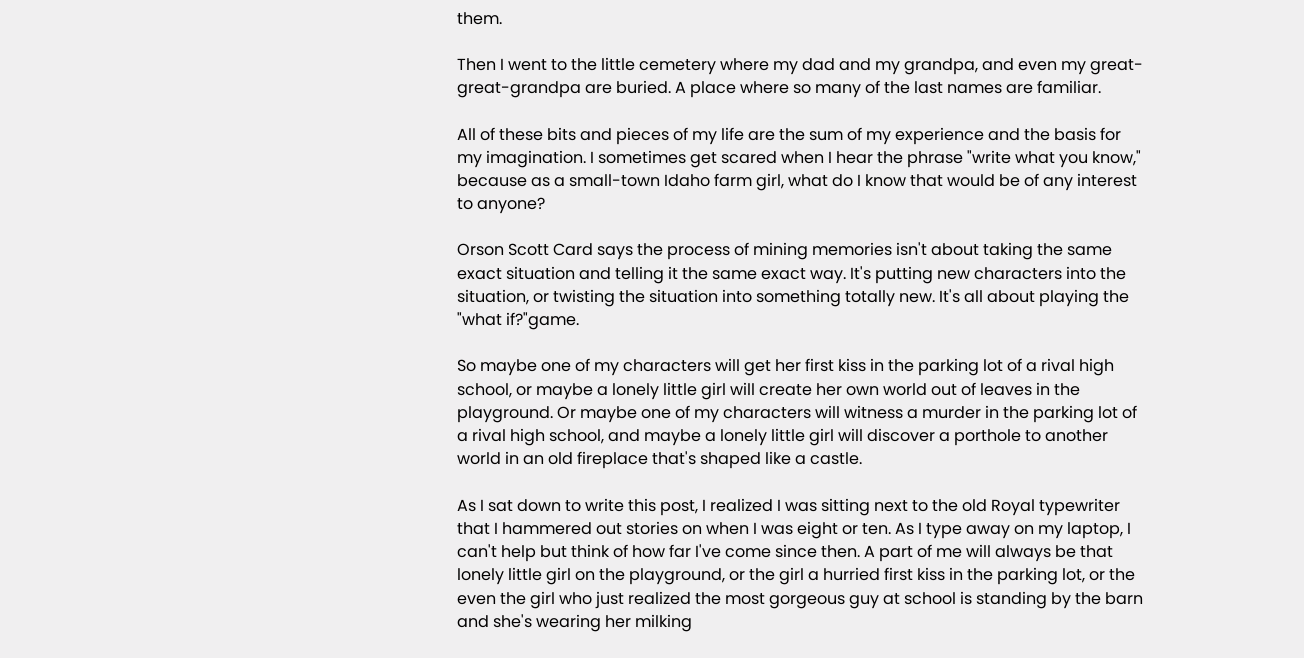them.

Then I went to the little cemetery where my dad and my grandpa, and even my great-great-grandpa are buried. A place where so many of the last names are familiar.

All of these bits and pieces of my life are the sum of my experience and the basis for my imagination. I sometimes get scared when I hear the phrase "write what you know," because as a small-town Idaho farm girl, what do I know that would be of any interest to anyone?

Orson Scott Card says the process of mining memories isn't about taking the same exact situation and telling it the same exact way. It's putting new characters into the situation, or twisting the situation into something totally new. It's all about playing the "what if?"game.

So maybe one of my characters will get her first kiss in the parking lot of a rival high school, or maybe a lonely little girl will create her own world out of leaves in the playground. Or maybe one of my characters will witness a murder in the parking lot of a rival high school, and maybe a lonely little girl will discover a porthole to another world in an old fireplace that's shaped like a castle.

As I sat down to write this post, I realized I was sitting next to the old Royal typewriter that I hammered out stories on when I was eight or ten. As I type away on my laptop, I can't help but think of how far I've come since then. A part of me will always be that lonely little girl on the playground, or the girl a hurried first kiss in the parking lot, or the even the girl who just realized the most gorgeous guy at school is standing by the barn and she's wearing her milking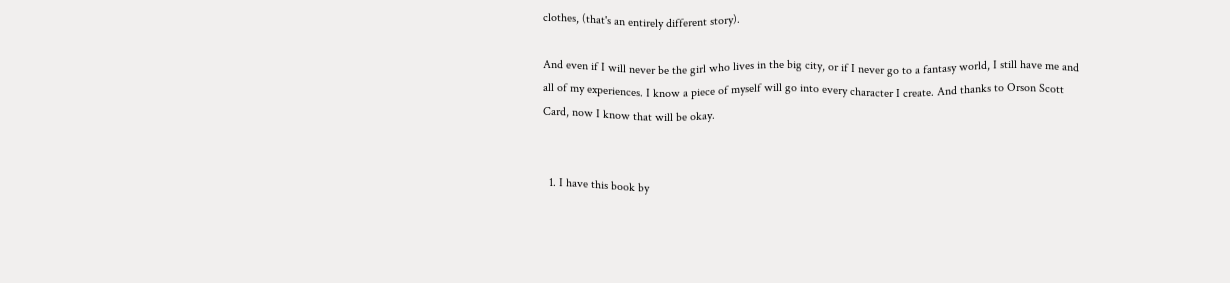clothes, (that's an entirely different story).

And even if I will never be the girl who lives in the big city, or if I never go to a fantasy world, I still have me and all of my experiences. I know a piece of myself will go into every character I create. And thanks to Orson Scott Card, now I know that will be okay.


  1. I have this book by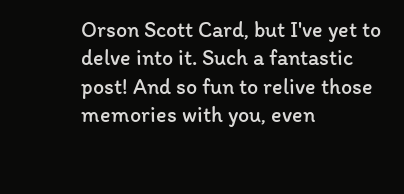Orson Scott Card, but I've yet to delve into it. Such a fantastic post! And so fun to relive those memories with you, even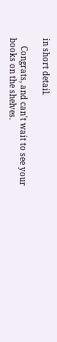in short detail.

    Congrats, and can't wait to see your books on the shelves.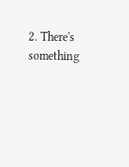2. There's something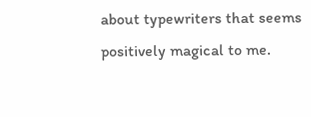about typewriters that seems positively magical to me.